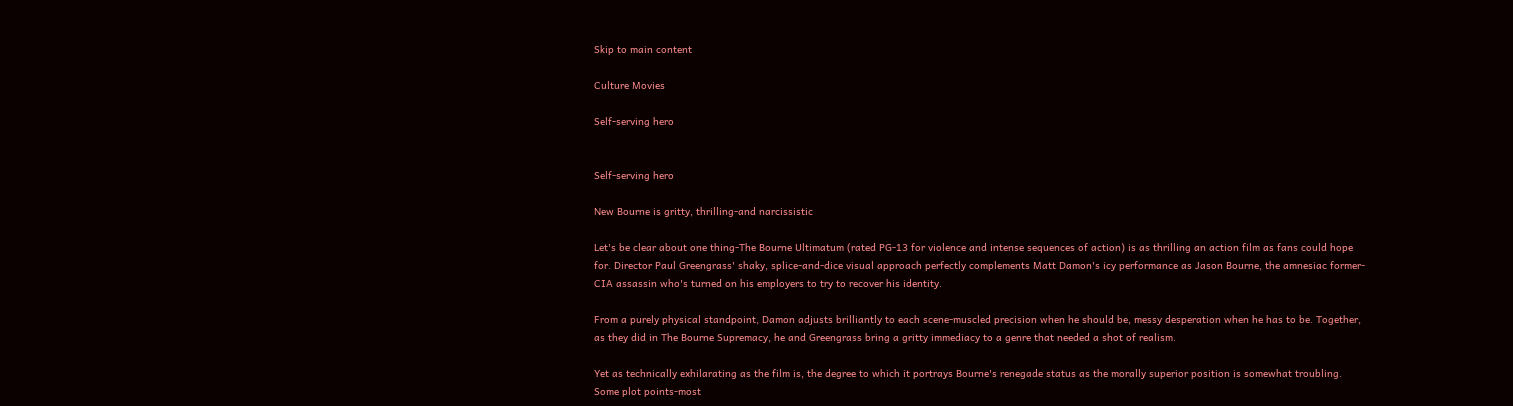Skip to main content

Culture Movies

Self-serving hero


Self-serving hero

New Bourne is gritty, thrilling-and narcissistic

Let's be clear about one thing-The Bourne Ultimatum (rated PG-13 for violence and intense sequences of action) is as thrilling an action film as fans could hope for. Director Paul Greengrass' shaky, splice-and-dice visual approach perfectly complements Matt Damon's icy performance as Jason Bourne, the amnesiac former-CIA assassin who's turned on his employers to try to recover his identity.

From a purely physical standpoint, Damon adjusts brilliantly to each scene-muscled precision when he should be, messy desperation when he has to be. Together, as they did in The Bourne Supremacy, he and Greengrass bring a gritty immediacy to a genre that needed a shot of realism.

Yet as technically exhilarating as the film is, the degree to which it portrays Bourne's renegade status as the morally superior position is somewhat troubling. Some plot points-most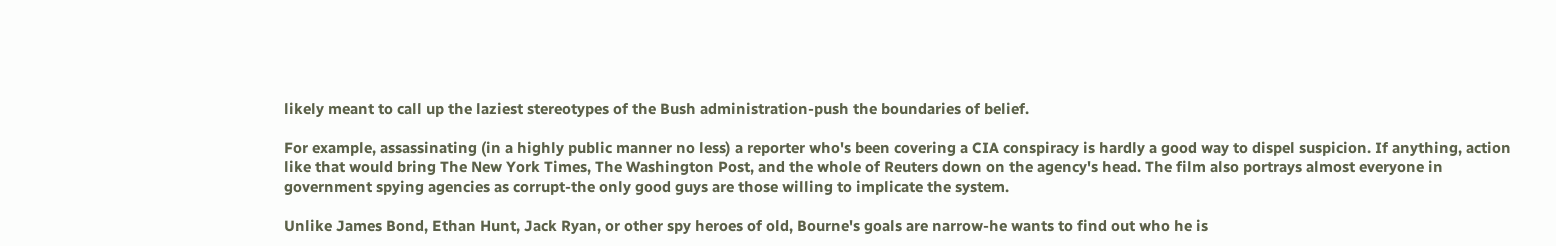likely meant to call up the laziest stereotypes of the Bush administration-push the boundaries of belief.

For example, assassinating (in a highly public manner no less) a reporter who's been covering a CIA conspiracy is hardly a good way to dispel suspicion. If anything, action like that would bring The New York Times, The Washington Post, and the whole of Reuters down on the agency's head. The film also portrays almost everyone in government spying agencies as corrupt-the only good guys are those willing to implicate the system.

Unlike James Bond, Ethan Hunt, Jack Ryan, or other spy heroes of old, Bourne's goals are narrow-he wants to find out who he is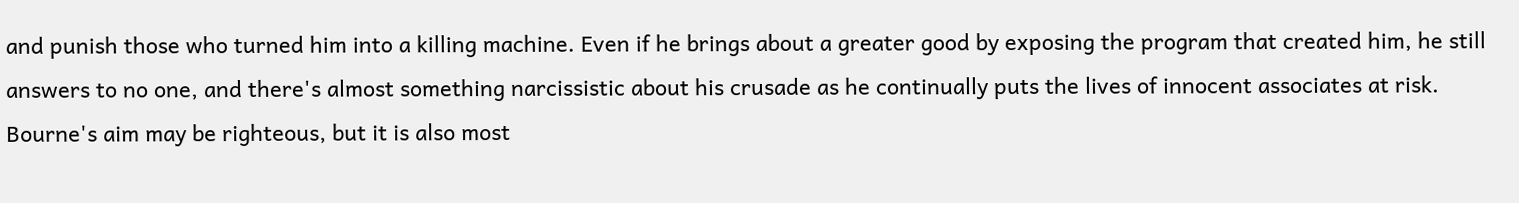and punish those who turned him into a killing machine. Even if he brings about a greater good by exposing the program that created him, he still answers to no one, and there's almost something narcissistic about his crusade as he continually puts the lives of innocent associates at risk. Bourne's aim may be righteous, but it is also most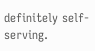definitely self-serving.